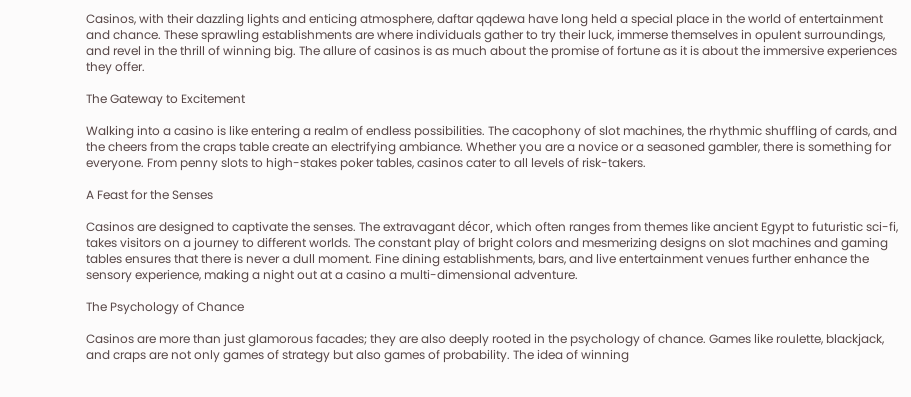Casinos, with their dazzling lights and enticing atmosphere, daftar qqdewa have long held a special place in the world of entertainment and chance. These sprawling establishments are where individuals gather to try their luck, immerse themselves in opulent surroundings, and revel in the thrill of winning big. The allure of casinos is as much about the promise of fortune as it is about the immersive experiences they offer.

The Gateway to Excitement

Walking into a casino is like entering a realm of endless possibilities. The cacophony of slot machines, the rhythmic shuffling of cards, and the cheers from the craps table create an electrifying ambiance. Whether you are a novice or a seasoned gambler, there is something for everyone. From penny slots to high-stakes poker tables, casinos cater to all levels of risk-takers.

A Feast for the Senses

Casinos are designed to captivate the senses. The extravagant décor, which often ranges from themes like ancient Egypt to futuristic sci-fi, takes visitors on a journey to different worlds. The constant play of bright colors and mesmerizing designs on slot machines and gaming tables ensures that there is never a dull moment. Fine dining establishments, bars, and live entertainment venues further enhance the sensory experience, making a night out at a casino a multi-dimensional adventure.

The Psychology of Chance

Casinos are more than just glamorous facades; they are also deeply rooted in the psychology of chance. Games like roulette, blackjack, and craps are not only games of strategy but also games of probability. The idea of winning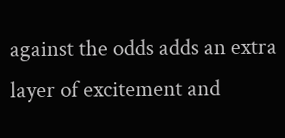against the odds adds an extra layer of excitement and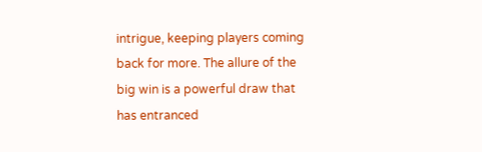intrigue, keeping players coming back for more. The allure of the big win is a powerful draw that has entranced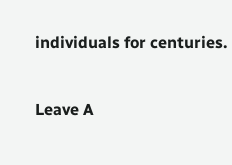individuals for centuries.


Leave A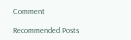Comment

Recommended Posts